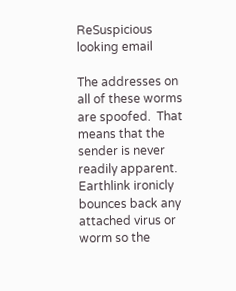ReSuspicious looking email

The addresses on all of these worms are spoofed.  That means that the
sender is never readily apparent.  Earthlink ironicly bounces back any
attached virus or worm so the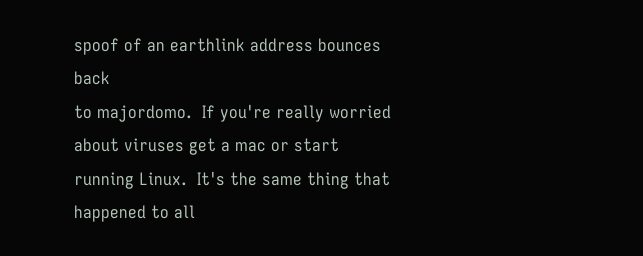spoof of an earthlink address bounces back
to majordomo.  If you're really worried about viruses get a mac or start
running Linux.  It's the same thing that happened to all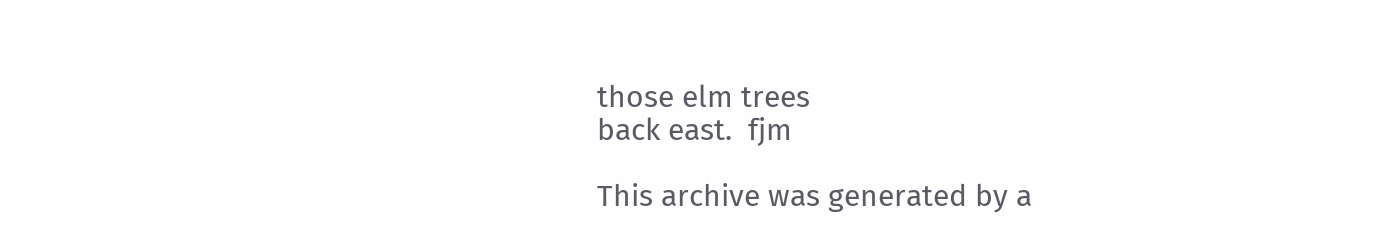those elm trees
back east.  fjm

This archive was generated by a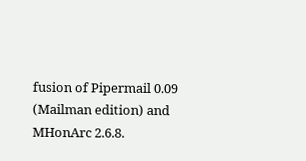fusion of Pipermail 0.09 (Mailman edition) and MHonArc 2.6.8.